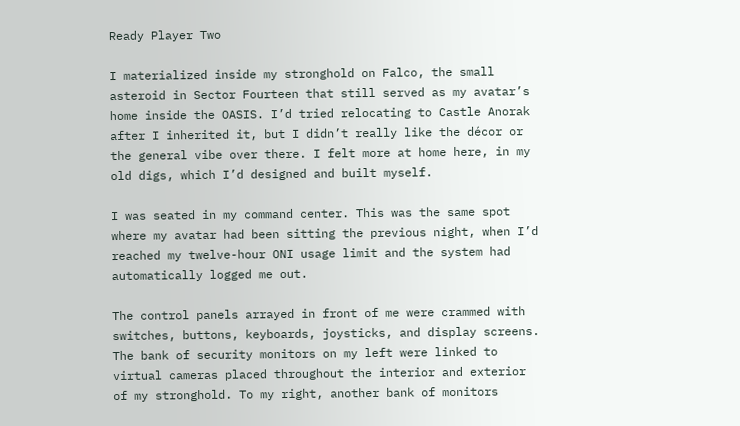Ready Player Two

I materialized inside my stronghold on Falco, the small asteroid in Sector Fourteen that still served as my avatar’s home inside the OASIS. I’d tried relocating to Castle Anorak after I inherited it, but I didn’t really like the décor or the general vibe over there. I felt more at home here, in my old digs, which I’d designed and built myself.

I was seated in my command center. This was the same spot where my avatar had been sitting the previous night, when I’d reached my twelve-hour ONI usage limit and the system had automatically logged me out.

The control panels arrayed in front of me were crammed with switches, buttons, keyboards, joysticks, and display screens. The bank of security monitors on my left were linked to virtual cameras placed throughout the interior and exterior of my stronghold. To my right, another bank of monitors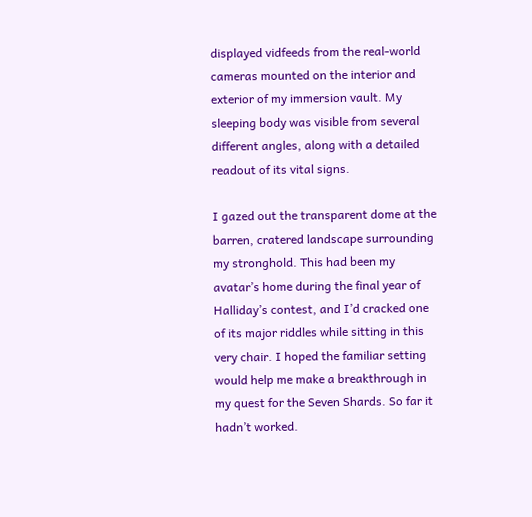displayed vidfeeds from the real-world cameras mounted on the interior and exterior of my immersion vault. My sleeping body was visible from several different angles, along with a detailed readout of its vital signs.

I gazed out the transparent dome at the barren, cratered landscape surrounding my stronghold. This had been my avatar’s home during the final year of Halliday’s contest, and I’d cracked one of its major riddles while sitting in this very chair. I hoped the familiar setting would help me make a breakthrough in my quest for the Seven Shards. So far it hadn’t worked.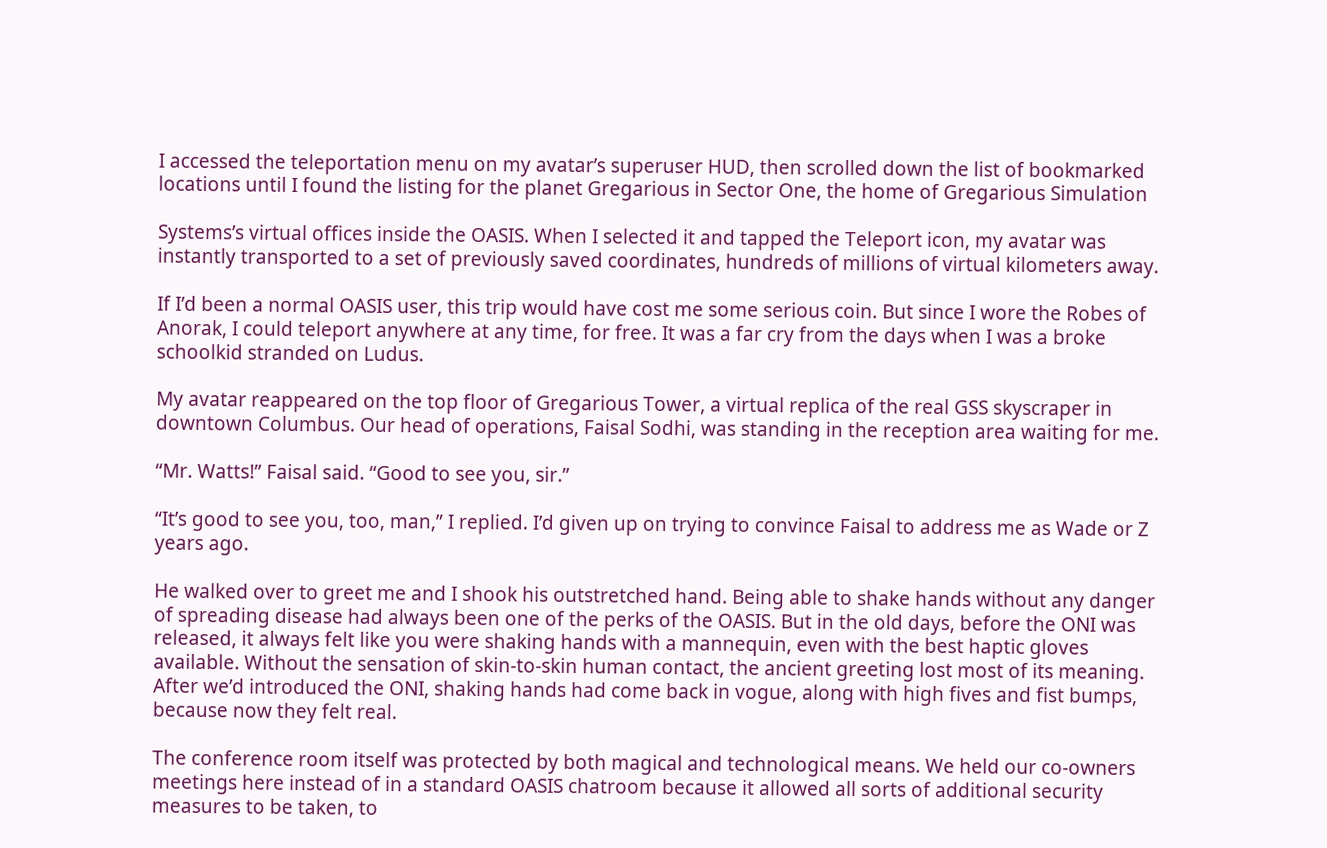I accessed the teleportation menu on my avatar’s superuser HUD, then scrolled down the list of bookmarked locations until I found the listing for the planet Gregarious in Sector One, the home of Gregarious Simulation

Systems’s virtual offices inside the OASIS. When I selected it and tapped the Teleport icon, my avatar was instantly transported to a set of previously saved coordinates, hundreds of millions of virtual kilometers away.

If I’d been a normal OASIS user, this trip would have cost me some serious coin. But since I wore the Robes of Anorak, I could teleport anywhere at any time, for free. It was a far cry from the days when I was a broke schoolkid stranded on Ludus.

My avatar reappeared on the top floor of Gregarious Tower, a virtual replica of the real GSS skyscraper in downtown Columbus. Our head of operations, Faisal Sodhi, was standing in the reception area waiting for me.

“Mr. Watts!” Faisal said. “Good to see you, sir.”

“It’s good to see you, too, man,” I replied. I’d given up on trying to convince Faisal to address me as Wade or Z years ago.

He walked over to greet me and I shook his outstretched hand. Being able to shake hands without any danger of spreading disease had always been one of the perks of the OASIS. But in the old days, before the ONI was released, it always felt like you were shaking hands with a mannequin, even with the best haptic gloves available. Without the sensation of skin-to-skin human contact, the ancient greeting lost most of its meaning. After we’d introduced the ONI, shaking hands had come back in vogue, along with high fives and fist bumps, because now they felt real.

The conference room itself was protected by both magical and technological means. We held our co-owners meetings here instead of in a standard OASIS chatroom because it allowed all sorts of additional security measures to be taken, to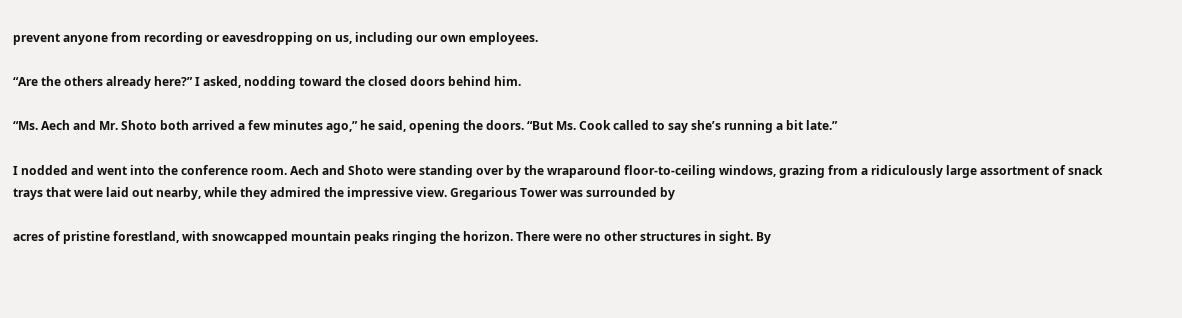prevent anyone from recording or eavesdropping on us, including our own employees.

“Are the others already here?” I asked, nodding toward the closed doors behind him.

“Ms. Aech and Mr. Shoto both arrived a few minutes ago,” he said, opening the doors. “But Ms. Cook called to say she’s running a bit late.”

I nodded and went into the conference room. Aech and Shoto were standing over by the wraparound floor-to-ceiling windows, grazing from a ridiculously large assortment of snack trays that were laid out nearby, while they admired the impressive view. Gregarious Tower was surrounded by

acres of pristine forestland, with snowcapped mountain peaks ringing the horizon. There were no other structures in sight. By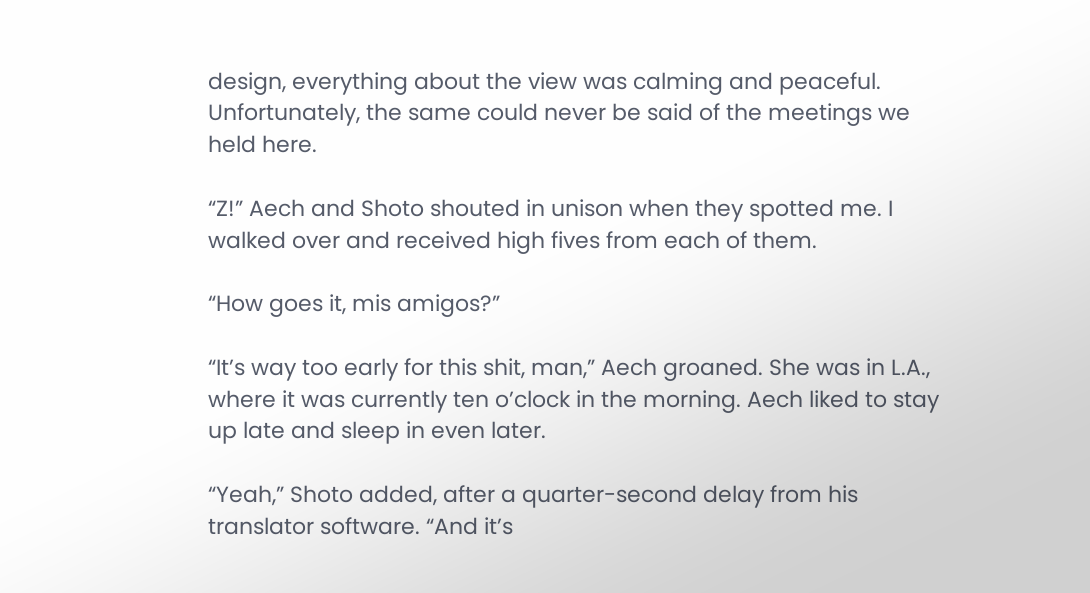design, everything about the view was calming and peaceful. Unfortunately, the same could never be said of the meetings we held here.

“Z!” Aech and Shoto shouted in unison when they spotted me. I walked over and received high fives from each of them.

“How goes it, mis amigos?”

“It’s way too early for this shit, man,” Aech groaned. She was in L.A., where it was currently ten o’clock in the morning. Aech liked to stay up late and sleep in even later.

“Yeah,” Shoto added, after a quarter-second delay from his translator software. “And it’s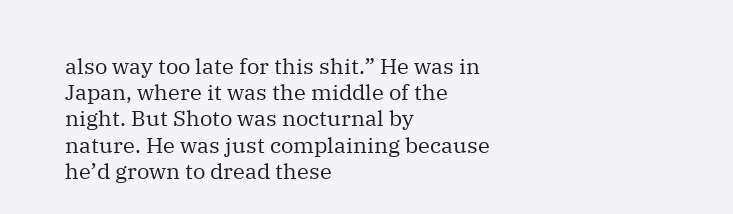also way too late for this shit.” He was in Japan, where it was the middle of the night. But Shoto was nocturnal by nature. He was just complaining because he’d grown to dread these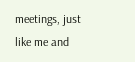meetings, just like me and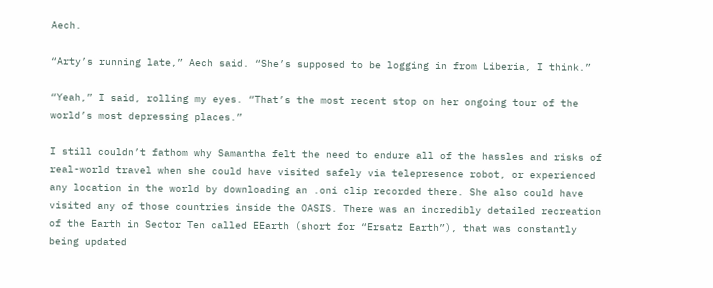Aech.

“Arty’s running late,” Aech said. “She’s supposed to be logging in from Liberia, I think.”

“Yeah,” I said, rolling my eyes. “That’s the most recent stop on her ongoing tour of the world’s most depressing places.”

I still couldn’t fathom why Samantha felt the need to endure all of the hassles and risks of real-world travel when she could have visited safely via telepresence robot, or experienced any location in the world by downloading an .oni clip recorded there. She also could have visited any of those countries inside the OASIS. There was an incredibly detailed recreation of the Earth in Sector Ten called EEarth (short for “Ersatz Earth”), that was constantly being updated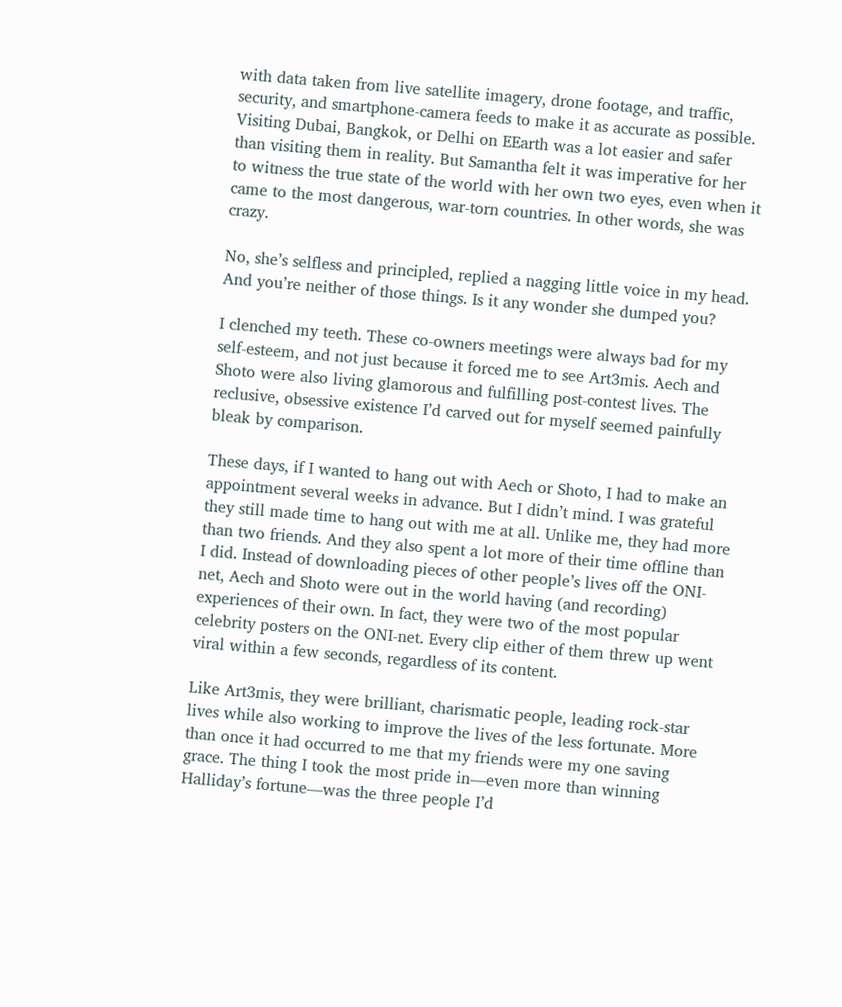with data taken from live satellite imagery, drone footage, and traffic, security, and smartphone-camera feeds to make it as accurate as possible. Visiting Dubai, Bangkok, or Delhi on EEarth was a lot easier and safer than visiting them in reality. But Samantha felt it was imperative for her to witness the true state of the world with her own two eyes, even when it came to the most dangerous, war-torn countries. In other words, she was crazy.

No, she’s selfless and principled, replied a nagging little voice in my head. And you’re neither of those things. Is it any wonder she dumped you?

I clenched my teeth. These co-owners meetings were always bad for my self-esteem, and not just because it forced me to see Art3mis. Aech and Shoto were also living glamorous and fulfilling post-contest lives. The reclusive, obsessive existence I’d carved out for myself seemed painfully bleak by comparison.

These days, if I wanted to hang out with Aech or Shoto, I had to make an appointment several weeks in advance. But I didn’t mind. I was grateful they still made time to hang out with me at all. Unlike me, they had more than two friends. And they also spent a lot more of their time offline than I did. Instead of downloading pieces of other people’s lives off the ONI-net, Aech and Shoto were out in the world having (and recording) experiences of their own. In fact, they were two of the most popular celebrity posters on the ONI-net. Every clip either of them threw up went viral within a few seconds, regardless of its content.

Like Art3mis, they were brilliant, charismatic people, leading rock-star lives while also working to improve the lives of the less fortunate. More than once it had occurred to me that my friends were my one saving grace. The thing I took the most pride in—even more than winning Halliday’s fortune—was the three people I’d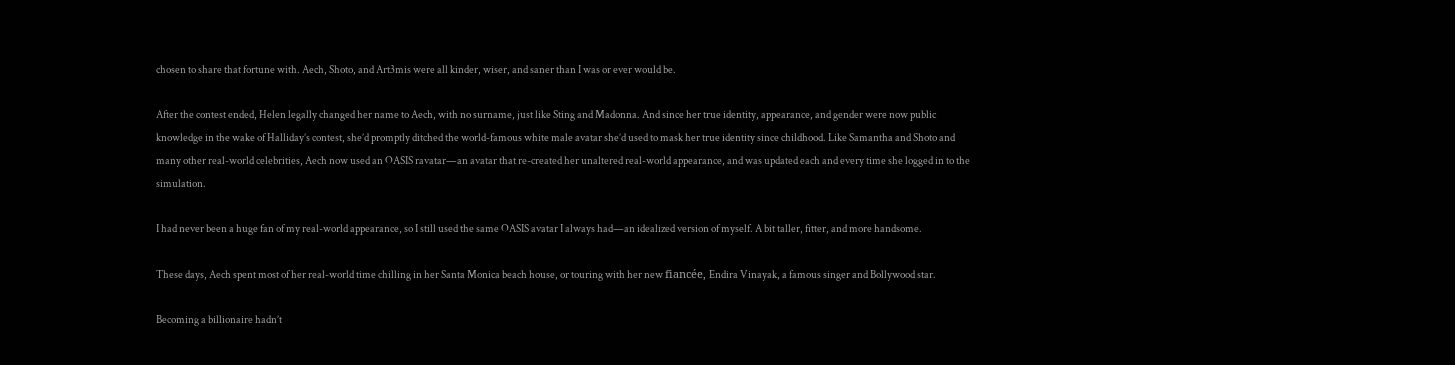chosen to share that fortune with. Aech, Shoto, and Art3mis were all kinder, wiser, and saner than I was or ever would be.

After the contest ended, Helen legally changed her name to Aech, with no surname, just like Sting and Madonna. And since her true identity, appearance, and gender were now public knowledge in the wake of Halliday’s contest, she’d promptly ditched the world-famous white male avatar she’d used to mask her true identity since childhood. Like Samantha and Shoto and many other real-world celebrities, Aech now used an OASIS ravatar—an avatar that re-created her unaltered real-world appearance, and was updated each and every time she logged in to the simulation.

I had never been a huge fan of my real-world appearance, so I still used the same OASIS avatar I always had—an idealized version of myself. A bit taller, fitter, and more handsome.

These days, Aech spent most of her real-world time chilling in her Santa Monica beach house, or touring with her new fiancée, Endira Vinayak, a famous singer and Bollywood star.

Becoming a billionaire hadn’t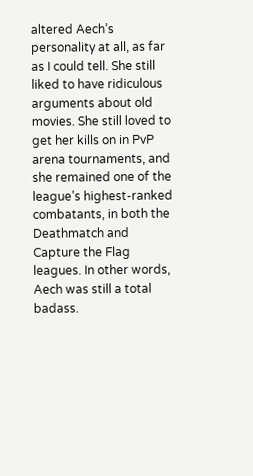altered Aech’s personality at all, as far as I could tell. She still liked to have ridiculous arguments about old movies. She still loved to get her kills on in PvP arena tournaments, and she remained one of the league’s highest-ranked combatants, in both the Deathmatch and Capture the Flag leagues. In other words, Aech was still a total badass.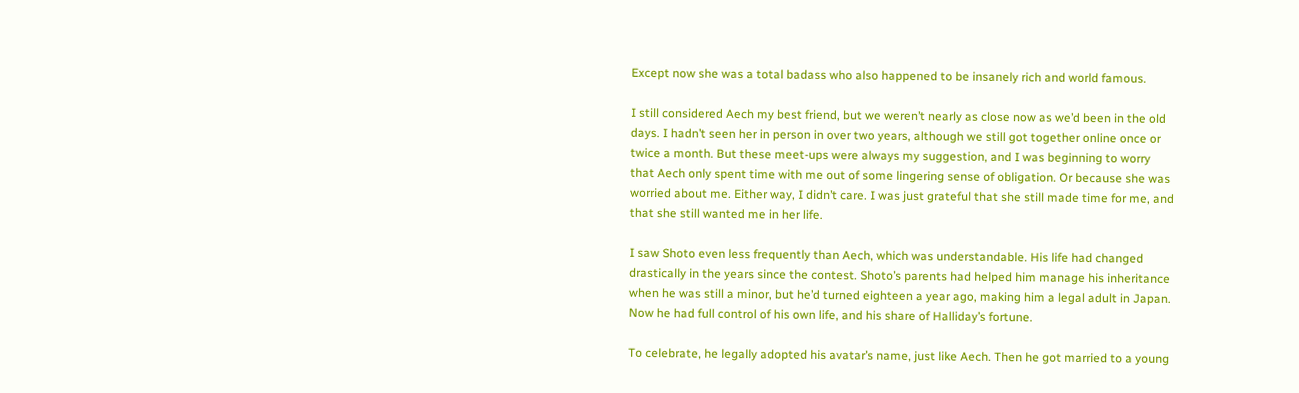Except now she was a total badass who also happened to be insanely rich and world famous.

I still considered Aech my best friend, but we weren’t nearly as close now as we’d been in the old days. I hadn’t seen her in person in over two years, although we still got together online once or twice a month. But these meet-ups were always my suggestion, and I was beginning to worry that Aech only spent time with me out of some lingering sense of obligation. Or because she was worried about me. Either way, I didn’t care. I was just grateful that she still made time for me, and that she still wanted me in her life.

I saw Shoto even less frequently than Aech, which was understandable. His life had changed drastically in the years since the contest. Shoto’s parents had helped him manage his inheritance when he was still a minor, but he’d turned eighteen a year ago, making him a legal adult in Japan. Now he had full control of his own life, and his share of Halliday’s fortune.

To celebrate, he legally adopted his avatar’s name, just like Aech. Then he got married to a young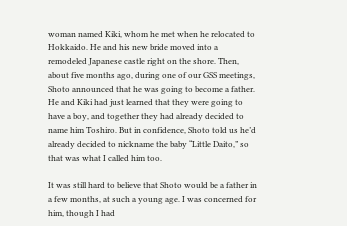woman named Kiki, whom he met when he relocated to Hokkaido. He and his new bride moved into a remodeled Japanese castle right on the shore. Then, about five months ago, during one of our GSS meetings, Shoto announced that he was going to become a father. He and Kiki had just learned that they were going to have a boy, and together they had already decided to name him Toshiro. But in confidence, Shoto told us he’d already decided to nickname the baby “Little Daito,” so that was what I called him too.

It was still hard to believe that Shoto would be a father in a few months, at such a young age. I was concerned for him, though I had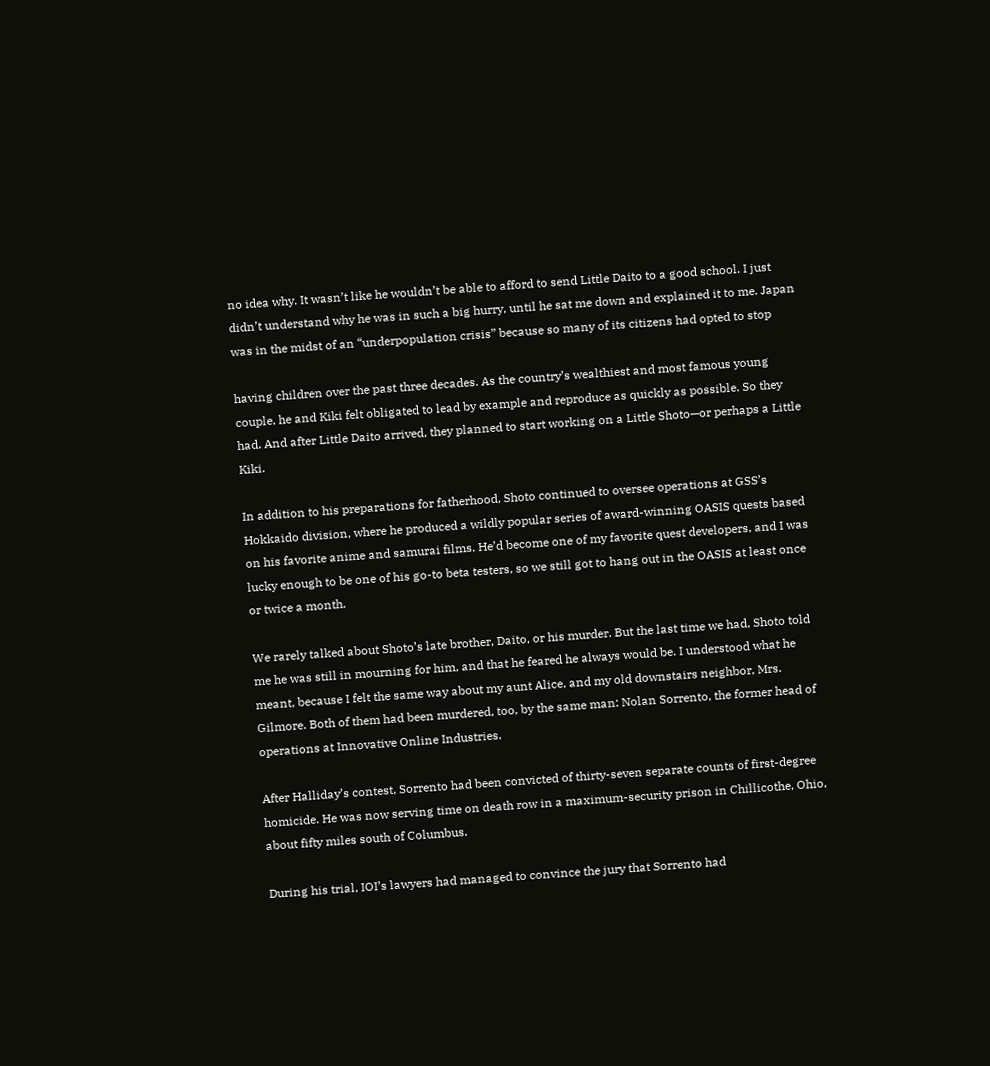no idea why. It wasn’t like he wouldn’t be able to afford to send Little Daito to a good school. I just didn’t understand why he was in such a big hurry, until he sat me down and explained it to me. Japan was in the midst of an “underpopulation crisis” because so many of its citizens had opted to stop

having children over the past three decades. As the country’s wealthiest and most famous young couple, he and Kiki felt obligated to lead by example and reproduce as quickly as possible. So they had. And after Little Daito arrived, they planned to start working on a Little Shoto—or perhaps a Little Kiki.

In addition to his preparations for fatherhood, Shoto continued to oversee operations at GSS’s Hokkaido division, where he produced a wildly popular series of award-winning OASIS quests based on his favorite anime and samurai films. He’d become one of my favorite quest developers, and I was lucky enough to be one of his go-to beta testers, so we still got to hang out in the OASIS at least once or twice a month.

We rarely talked about Shoto’s late brother, Daito, or his murder. But the last time we had, Shoto told me he was still in mourning for him, and that he feared he always would be. I understood what he meant, because I felt the same way about my aunt Alice, and my old downstairs neighbor, Mrs. Gilmore. Both of them had been murdered, too, by the same man: Nolan Sorrento, the former head of operations at Innovative Online Industries.

After Halliday’s contest, Sorrento had been convicted of thirty-seven separate counts of first-degree homicide. He was now serving time on death row in a maximum-security prison in Chillicothe, Ohio, about fifty miles south of Columbus.

During his trial, IOI’s lawyers had managed to convince the jury that Sorrento had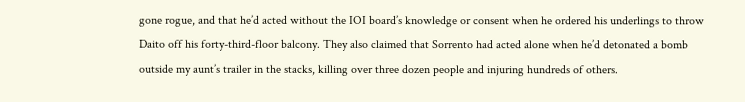gone rogue, and that he’d acted without the IOI board’s knowledge or consent when he ordered his underlings to throw Daito off his forty-third-floor balcony. They also claimed that Sorrento had acted alone when he’d detonated a bomb outside my aunt’s trailer in the stacks, killing over three dozen people and injuring hundreds of others.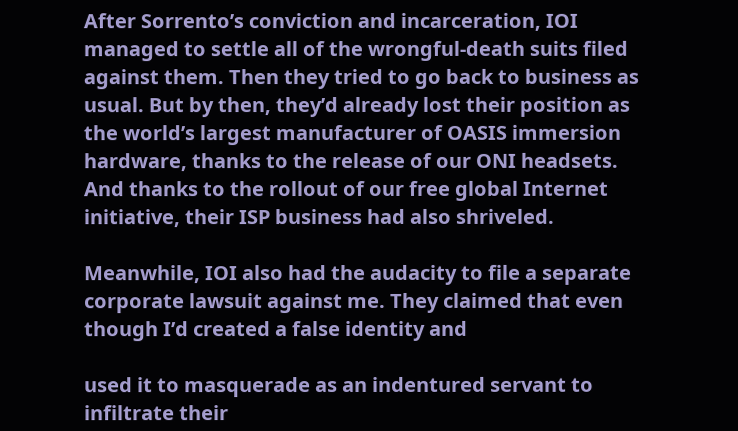After Sorrento’s conviction and incarceration, IOI managed to settle all of the wrongful-death suits filed against them. Then they tried to go back to business as usual. But by then, they’d already lost their position as the world’s largest manufacturer of OASIS immersion hardware, thanks to the release of our ONI headsets. And thanks to the rollout of our free global Internet initiative, their ISP business had also shriveled.

Meanwhile, IOI also had the audacity to file a separate corporate lawsuit against me. They claimed that even though I’d created a false identity and

used it to masquerade as an indentured servant to infiltrate their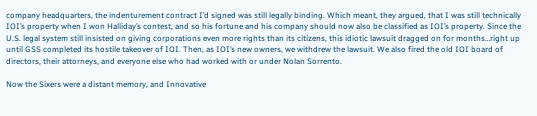company headquarters, the indenturement contract I’d signed was still legally binding. Which meant, they argued, that I was still technically IOI’s property when I won Halliday’s contest, and so his fortune and his company should now also be classified as IOI’s property. Since the U.S. legal system still insisted on giving corporations even more rights than its citizens, this idiotic lawsuit dragged on for months…right up until GSS completed its hostile takeover of IOI. Then, as IOI’s new owners, we withdrew the lawsuit. We also fired the old IOI board of directors, their attorneys, and everyone else who had worked with or under Nolan Sorrento.

Now the Sixers were a distant memory, and Innovative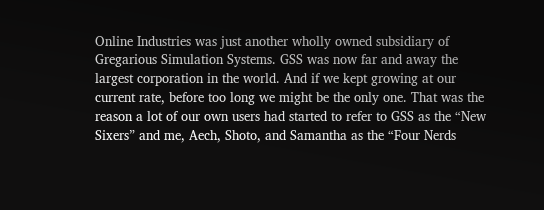Online Industries was just another wholly owned subsidiary of Gregarious Simulation Systems. GSS was now far and away the largest corporation in the world. And if we kept growing at our current rate, before too long we might be the only one. That was the reason a lot of our own users had started to refer to GSS as the “New Sixers” and me, Aech, Shoto, and Samantha as the “Four Nerds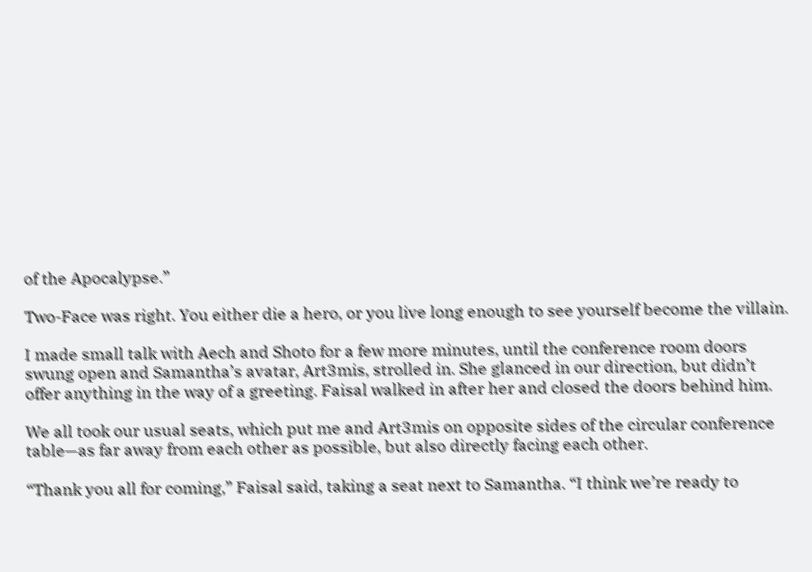of the Apocalypse.”

Two-Face was right. You either die a hero, or you live long enough to see yourself become the villain.

I made small talk with Aech and Shoto for a few more minutes, until the conference room doors swung open and Samantha’s avatar, Art3mis, strolled in. She glanced in our direction, but didn’t offer anything in the way of a greeting. Faisal walked in after her and closed the doors behind him.

We all took our usual seats, which put me and Art3mis on opposite sides of the circular conference table—as far away from each other as possible, but also directly facing each other.

“Thank you all for coming,” Faisal said, taking a seat next to Samantha. “I think we’re ready to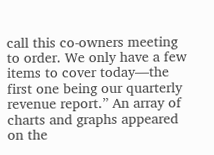call this co-owners meeting to order. We only have a few items to cover today—the first one being our quarterly revenue report.” An array of charts and graphs appeared on the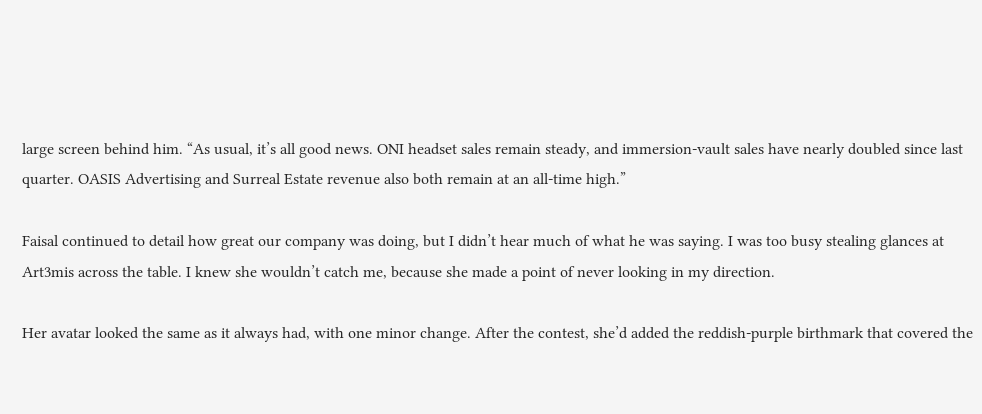large screen behind him. “As usual, it’s all good news. ONI headset sales remain steady, and immersion-vault sales have nearly doubled since last quarter. OASIS Advertising and Surreal Estate revenue also both remain at an all-time high.”

Faisal continued to detail how great our company was doing, but I didn’t hear much of what he was saying. I was too busy stealing glances at Art3mis across the table. I knew she wouldn’t catch me, because she made a point of never looking in my direction.

Her avatar looked the same as it always had, with one minor change. After the contest, she’d added the reddish-purple birthmark that covered the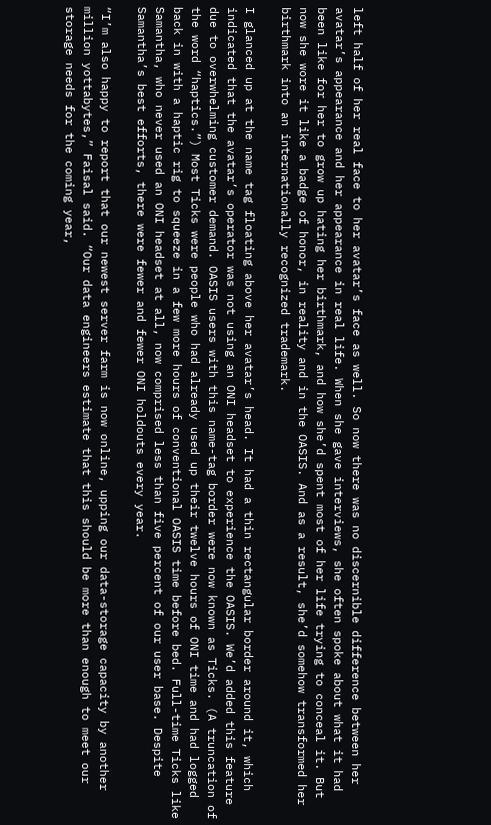left half of her real face to her avatar’s face as well. So now there was no discernible difference between her avatar’s appearance and her appearance in real life. When she gave interviews, she often spoke about what it had been like for her to grow up hating her birthmark, and how she’d spent most of her life trying to conceal it. But now she wore it like a badge of honor, in reality and in the OASIS. And as a result, she’d somehow transformed her birthmark into an internationally recognized trademark.

I glanced up at the name tag floating above her avatar’s head. It had a thin rectangular border around it, which indicated that the avatar’s operator was not using an ONI headset to experience the OASIS. We’d added this feature due to overwhelming customer demand. OASIS users with this name-tag border were now known as Ticks. (A truncation of the word “haptics.”) Most Ticks were people who had already used up their twelve hours of ONI time and had logged back in with a haptic rig to squeeze in a few more hours of conventional OASIS time before bed. Full-time Ticks like Samantha, who never used an ONI headset at all, now comprised less than five percent of our user base. Despite Samantha’s best efforts, there were fewer and fewer ONI holdouts every year.

“I’m also happy to report that our newest server farm is now online, upping our data-storage capacity by another million yottabytes,” Faisal said. “Our data engineers estimate that this should be more than enough to meet our storage needs for the coming year,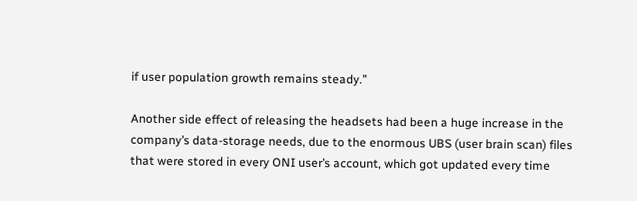if user population growth remains steady.”

Another side effect of releasing the headsets had been a huge increase in the company’s data-storage needs, due to the enormous UBS (user brain scan) files that were stored in every ONI user’s account, which got updated every time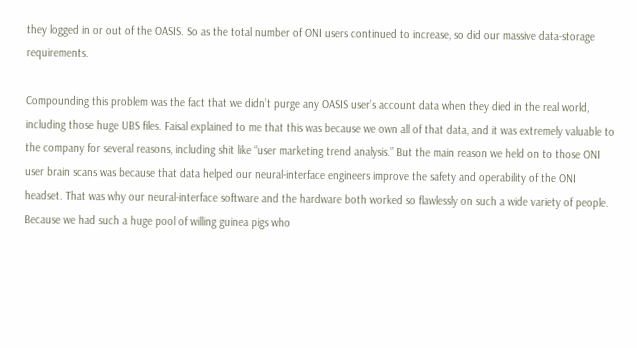they logged in or out of the OASIS. So as the total number of ONI users continued to increase, so did our massive data-storage requirements.

Compounding this problem was the fact that we didn’t purge any OASIS user’s account data when they died in the real world, including those huge UBS files. Faisal explained to me that this was because we own all of that data, and it was extremely valuable to the company for several reasons, including shit like “user marketing trend analysis.” But the main reason we held on to those ONI user brain scans was because that data helped our neural-interface engineers improve the safety and operability of the ONI headset. That was why our neural-interface software and the hardware both worked so flawlessly on such a wide variety of people. Because we had such a huge pool of willing guinea pigs who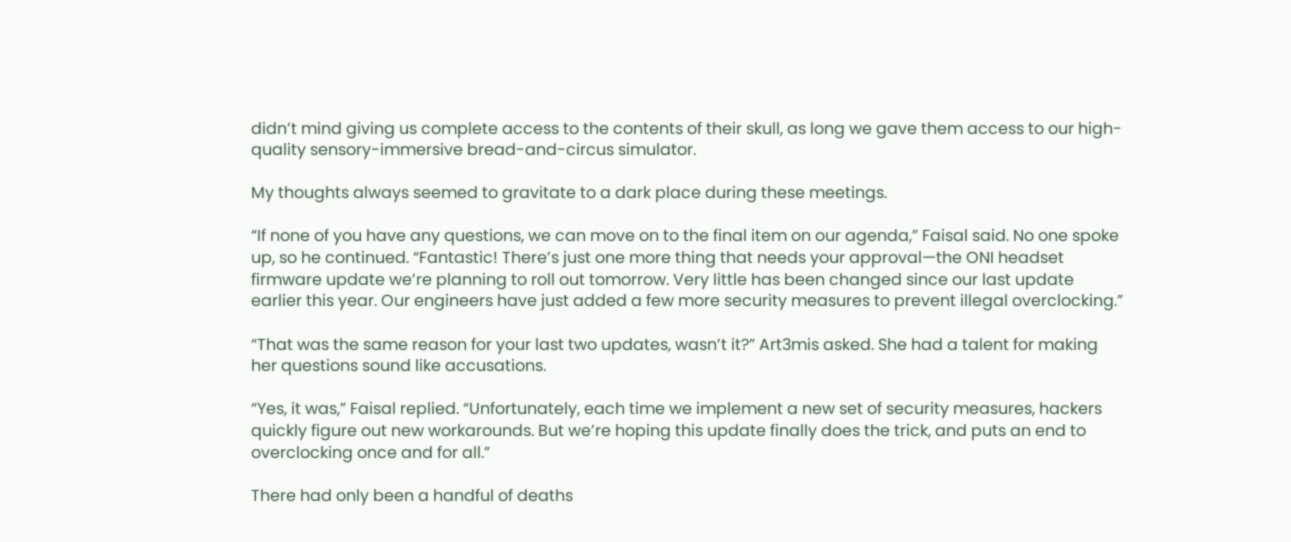didn’t mind giving us complete access to the contents of their skull, as long we gave them access to our high-quality sensory-immersive bread-and-circus simulator.

My thoughts always seemed to gravitate to a dark place during these meetings.

“If none of you have any questions, we can move on to the final item on our agenda,” Faisal said. No one spoke up, so he continued. “Fantastic! There’s just one more thing that needs your approval—the ONI headset firmware update we’re planning to roll out tomorrow. Very little has been changed since our last update earlier this year. Our engineers have just added a few more security measures to prevent illegal overclocking.”

“That was the same reason for your last two updates, wasn’t it?” Art3mis asked. She had a talent for making her questions sound like accusations.

“Yes, it was,” Faisal replied. “Unfortunately, each time we implement a new set of security measures, hackers quickly figure out new workarounds. But we’re hoping this update finally does the trick, and puts an end to overclocking once and for all.”

There had only been a handful of deaths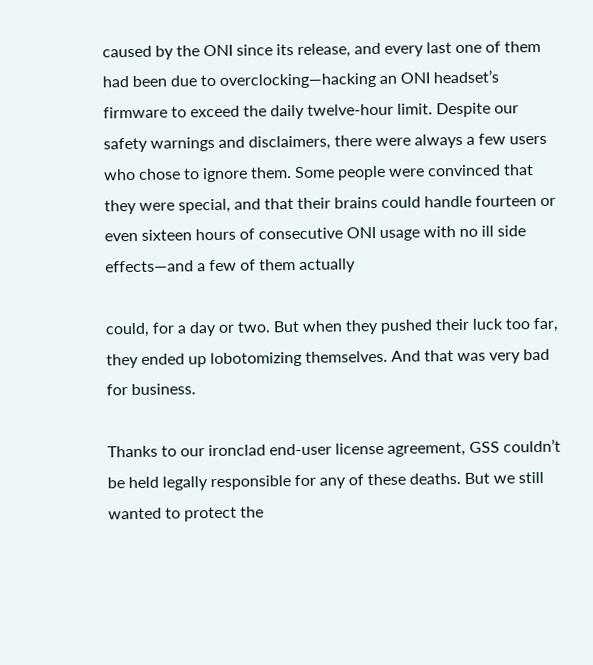caused by the ONI since its release, and every last one of them had been due to overclocking—hacking an ONI headset’s firmware to exceed the daily twelve-hour limit. Despite our safety warnings and disclaimers, there were always a few users who chose to ignore them. Some people were convinced that they were special, and that their brains could handle fourteen or even sixteen hours of consecutive ONI usage with no ill side effects—and a few of them actually

could, for a day or two. But when they pushed their luck too far, they ended up lobotomizing themselves. And that was very bad for business.

Thanks to our ironclad end-user license agreement, GSS couldn’t be held legally responsible for any of these deaths. But we still wanted to protect the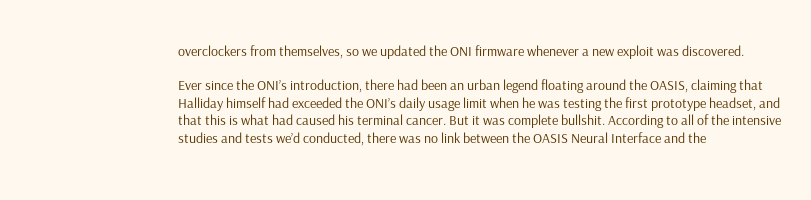overclockers from themselves, so we updated the ONI firmware whenever a new exploit was discovered.

Ever since the ONI’s introduction, there had been an urban legend floating around the OASIS, claiming that Halliday himself had exceeded the ONI’s daily usage limit when he was testing the first prototype headset, and that this is what had caused his terminal cancer. But it was complete bullshit. According to all of the intensive studies and tests we’d conducted, there was no link between the OASIS Neural Interface and the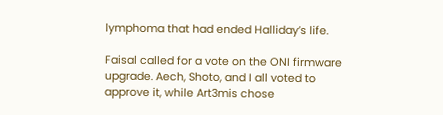lymphoma that had ended Halliday’s life.

Faisal called for a vote on the ONI firmware upgrade. Aech, Shoto, and I all voted to approve it, while Art3mis chose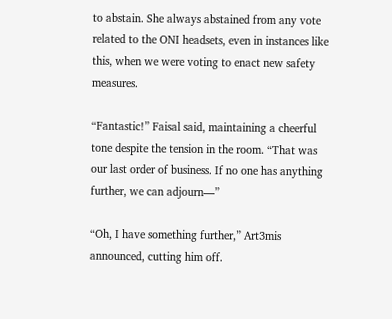to abstain. She always abstained from any vote related to the ONI headsets, even in instances like this, when we were voting to enact new safety measures.

“Fantastic!” Faisal said, maintaining a cheerful tone despite the tension in the room. “That was our last order of business. If no one has anything further, we can adjourn—”

“Oh, I have something further,” Art3mis announced, cutting him off.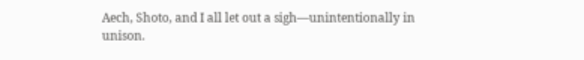Aech, Shoto, and I all let out a sigh—unintentionally in unison.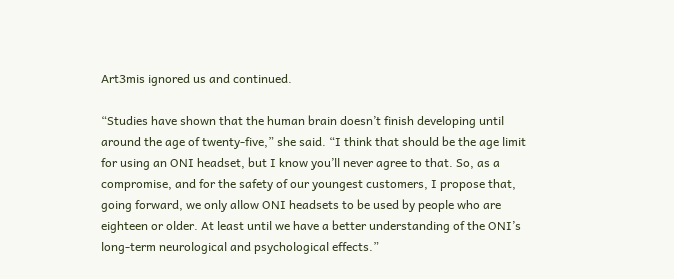Art3mis ignored us and continued.

“Studies have shown that the human brain doesn’t finish developing until around the age of twenty-five,” she said. “I think that should be the age limit for using an ONI headset, but I know you’ll never agree to that. So, as a compromise, and for the safety of our youngest customers, I propose that, going forward, we only allow ONI headsets to be used by people who are eighteen or older. At least until we have a better understanding of the ONI’s long-term neurological and psychological effects.”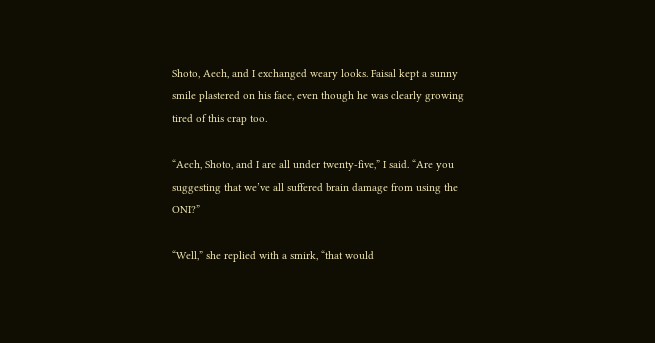Shoto, Aech, and I exchanged weary looks. Faisal kept a sunny smile plastered on his face, even though he was clearly growing tired of this crap too.

“Aech, Shoto, and I are all under twenty-five,” I said. “Are you suggesting that we’ve all suffered brain damage from using the ONI?”

“Well,” she replied with a smirk, “that would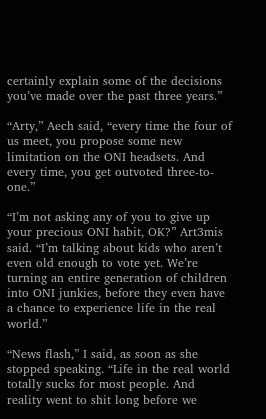certainly explain some of the decisions you’ve made over the past three years.”

“Arty,” Aech said, “every time the four of us meet, you propose some new limitation on the ONI headsets. And every time, you get outvoted three-to-one.”

“I’m not asking any of you to give up your precious ONI habit, OK?” Art3mis said. “I’m talking about kids who aren’t even old enough to vote yet. We’re turning an entire generation of children into ONI junkies, before they even have a chance to experience life in the real world.”

“News flash,” I said, as soon as she stopped speaking. “Life in the real world totally sucks for most people. And reality went to shit long before we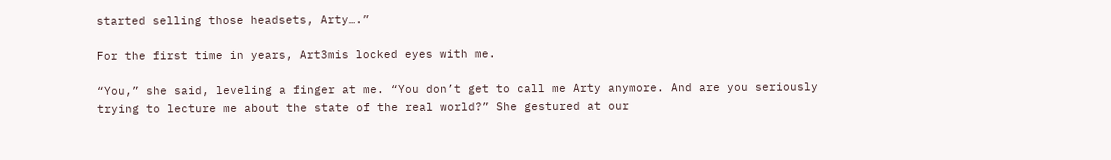started selling those headsets, Arty….”

For the first time in years, Art3mis locked eyes with me.

“You,” she said, leveling a finger at me. “You don’t get to call me Arty anymore. And are you seriously trying to lecture me about the state of the real world?” She gestured at our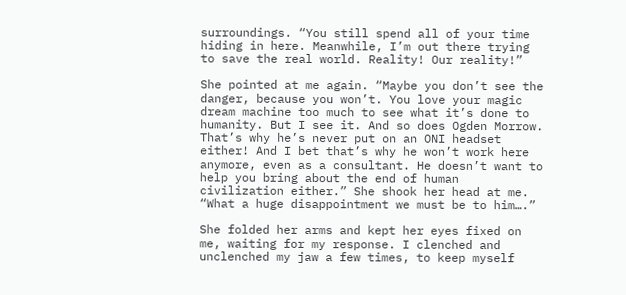surroundings. “You still spend all of your time hiding in here. Meanwhile, I’m out there trying to save the real world. Reality! Our reality!”

She pointed at me again. “Maybe you don’t see the danger, because you won’t. You love your magic dream machine too much to see what it’s done to humanity. But I see it. And so does Ogden Morrow. That’s why he’s never put on an ONI headset either! And I bet that’s why he won’t work here anymore, even as a consultant. He doesn’t want to help you bring about the end of human civilization either.” She shook her head at me. “What a huge disappointment we must be to him….”

She folded her arms and kept her eyes fixed on me, waiting for my response. I clenched and unclenched my jaw a few times, to keep myself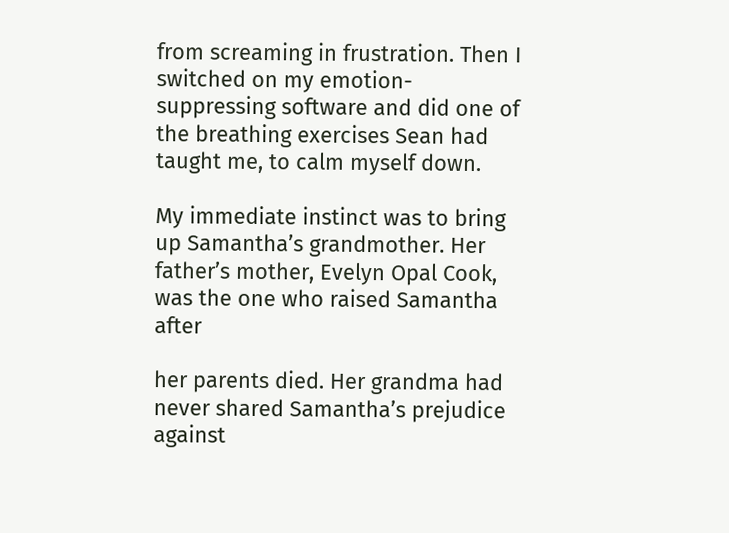from screaming in frustration. Then I switched on my emotion-suppressing software and did one of the breathing exercises Sean had taught me, to calm myself down.

My immediate instinct was to bring up Samantha’s grandmother. Her father’s mother, Evelyn Opal Cook, was the one who raised Samantha after

her parents died. Her grandma had never shared Samantha’s prejudice against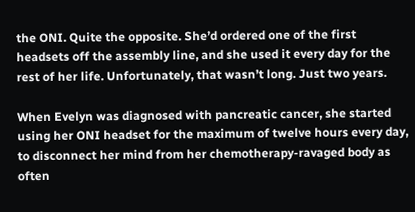the ONI. Quite the opposite. She’d ordered one of the first headsets off the assembly line, and she used it every day for the rest of her life. Unfortunately, that wasn’t long. Just two years.

When Evelyn was diagnosed with pancreatic cancer, she started using her ONI headset for the maximum of twelve hours every day, to disconnect her mind from her chemotherapy-ravaged body as often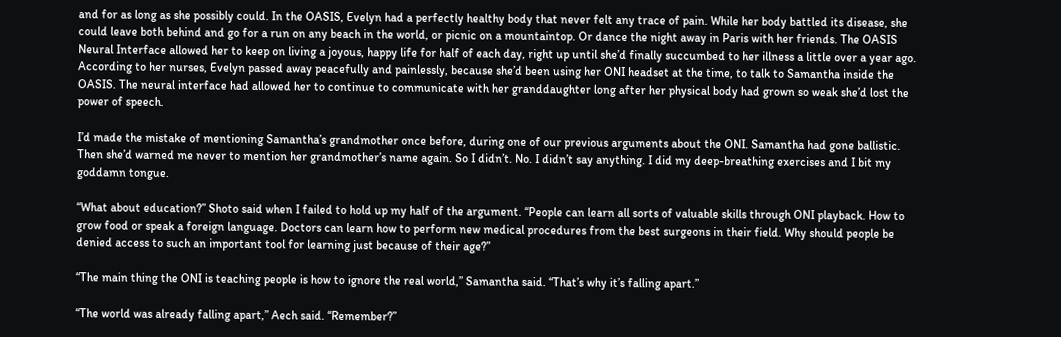and for as long as she possibly could. In the OASIS, Evelyn had a perfectly healthy body that never felt any trace of pain. While her body battled its disease, she could leave both behind and go for a run on any beach in the world, or picnic on a mountaintop. Or dance the night away in Paris with her friends. The OASIS Neural Interface allowed her to keep on living a joyous, happy life for half of each day, right up until she’d finally succumbed to her illness a little over a year ago. According to her nurses, Evelyn passed away peacefully and painlessly, because she’d been using her ONI headset at the time, to talk to Samantha inside the OASIS. The neural interface had allowed her to continue to communicate with her granddaughter long after her physical body had grown so weak she’d lost the power of speech.

I’d made the mistake of mentioning Samantha’s grandmother once before, during one of our previous arguments about the ONI. Samantha had gone ballistic. Then she’d warned me never to mention her grandmother’s name again. So I didn’t. No. I didn’t say anything. I did my deep-breathing exercises and I bit my goddamn tongue.

“What about education?” Shoto said when I failed to hold up my half of the argument. “People can learn all sorts of valuable skills through ONI playback. How to grow food or speak a foreign language. Doctors can learn how to perform new medical procedures from the best surgeons in their field. Why should people be denied access to such an important tool for learning just because of their age?”

“The main thing the ONI is teaching people is how to ignore the real world,” Samantha said. “That’s why it’s falling apart.”

“The world was already falling apart,” Aech said. “Remember?”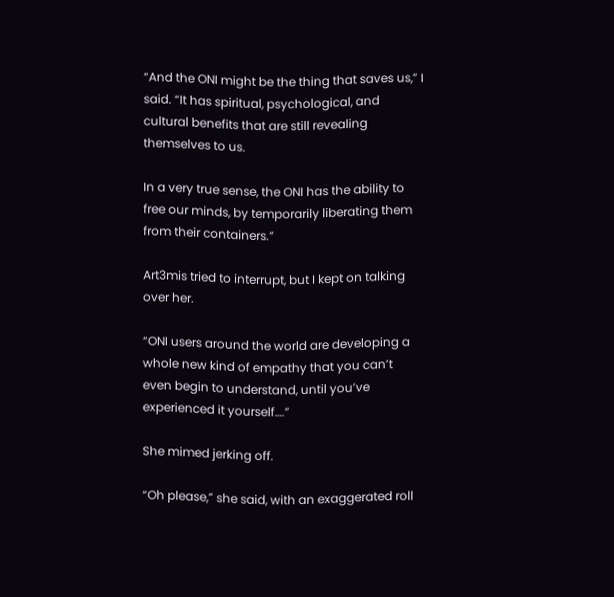“And the ONI might be the thing that saves us,” I said. “It has spiritual, psychological, and cultural benefits that are still revealing themselves to us.

In a very true sense, the ONI has the ability to free our minds, by temporarily liberating them from their containers.”

Art3mis tried to interrupt, but I kept on talking over her.

“ONI users around the world are developing a whole new kind of empathy that you can’t even begin to understand, until you’ve experienced it yourself….”

She mimed jerking off.

“Oh please,” she said, with an exaggerated roll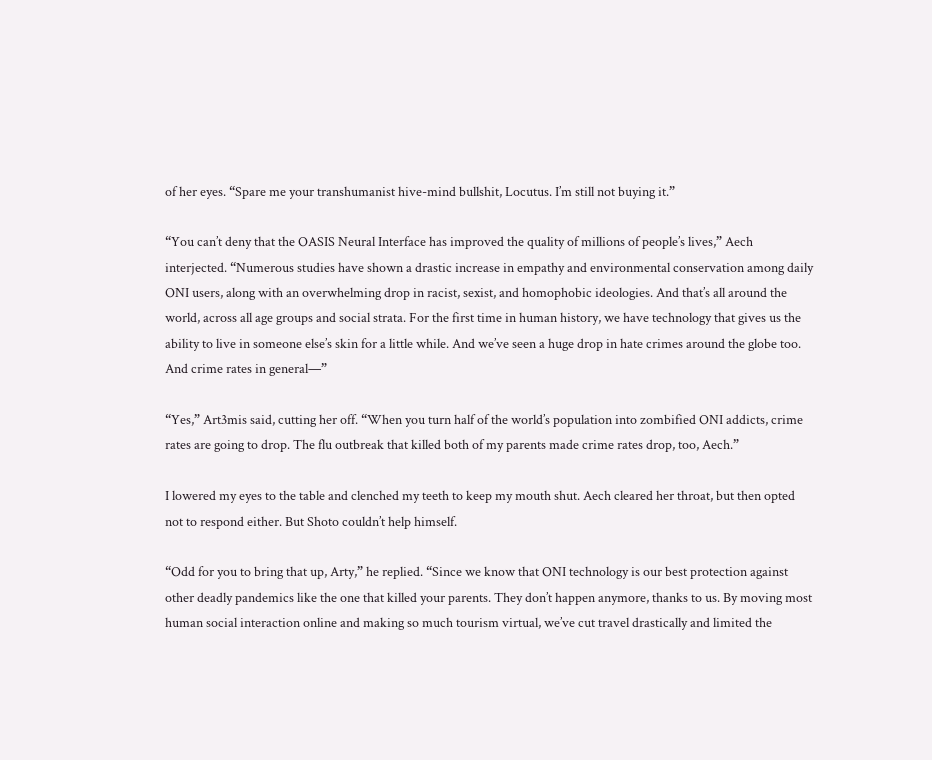of her eyes. “Spare me your transhumanist hive-mind bullshit, Locutus. I’m still not buying it.”

“You can’t deny that the OASIS Neural Interface has improved the quality of millions of people’s lives,” Aech interjected. “Numerous studies have shown a drastic increase in empathy and environmental conservation among daily ONI users, along with an overwhelming drop in racist, sexist, and homophobic ideologies. And that’s all around the world, across all age groups and social strata. For the first time in human history, we have technology that gives us the ability to live in someone else’s skin for a little while. And we’ve seen a huge drop in hate crimes around the globe too. And crime rates in general—”

“Yes,” Art3mis said, cutting her off. “When you turn half of the world’s population into zombified ONI addicts, crime rates are going to drop. The flu outbreak that killed both of my parents made crime rates drop, too, Aech.”

I lowered my eyes to the table and clenched my teeth to keep my mouth shut. Aech cleared her throat, but then opted not to respond either. But Shoto couldn’t help himself.

“Odd for you to bring that up, Arty,” he replied. “Since we know that ONI technology is our best protection against other deadly pandemics like the one that killed your parents. They don’t happen anymore, thanks to us. By moving most human social interaction online and making so much tourism virtual, we’ve cut travel drastically and limited the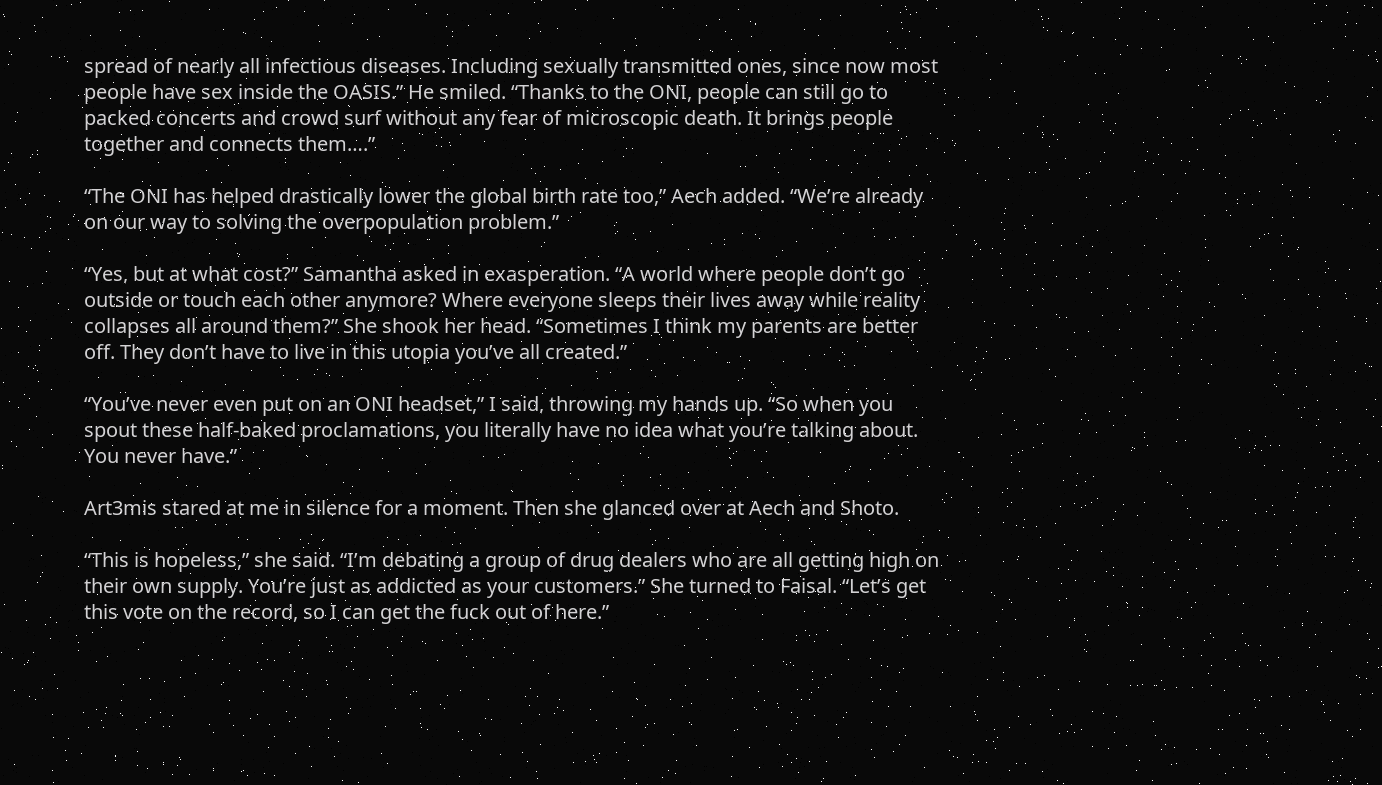spread of nearly all infectious diseases. Including sexually transmitted ones, since now most people have sex inside the OASIS.” He smiled. “Thanks to the ONI, people can still go to packed concerts and crowd surf without any fear of microscopic death. It brings people together and connects them….”

“The ONI has helped drastically lower the global birth rate too,” Aech added. “We’re already on our way to solving the overpopulation problem.”

“Yes, but at what cost?” Samantha asked in exasperation. “A world where people don’t go outside or touch each other anymore? Where everyone sleeps their lives away while reality collapses all around them?” She shook her head. “Sometimes I think my parents are better off. They don’t have to live in this utopia you’ve all created.”

“You’ve never even put on an ONI headset,” I said, throwing my hands up. “So when you spout these half-baked proclamations, you literally have no idea what you’re talking about. You never have.”

Art3mis stared at me in silence for a moment. Then she glanced over at Aech and Shoto.

“This is hopeless,” she said. “I’m debating a group of drug dealers who are all getting high on their own supply. You’re just as addicted as your customers.” She turned to Faisal. “Let’s get this vote on the record, so I can get the fuck out of here.”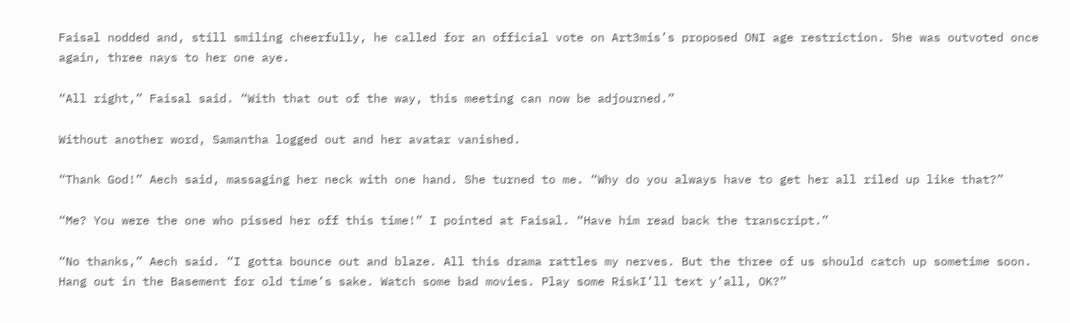Faisal nodded and, still smiling cheerfully, he called for an official vote on Art3mis’s proposed ONI age restriction. She was outvoted once again, three nays to her one aye.

“All right,” Faisal said. “With that out of the way, this meeting can now be adjourned.”

Without another word, Samantha logged out and her avatar vanished.

“Thank God!” Aech said, massaging her neck with one hand. She turned to me. “Why do you always have to get her all riled up like that?”

“Me? You were the one who pissed her off this time!” I pointed at Faisal. “Have him read back the transcript.”

“No thanks,” Aech said. “I gotta bounce out and blaze. All this drama rattles my nerves. But the three of us should catch up sometime soon. Hang out in the Basement for old time’s sake. Watch some bad movies. Play some RiskI’ll text y’all, OK?”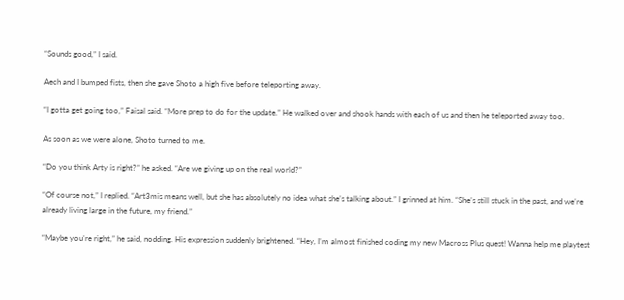“Sounds good,” I said.

Aech and I bumped fists, then she gave Shoto a high five before teleporting away.

“I gotta get going too,” Faisal said. “More prep to do for the update.” He walked over and shook hands with each of us and then he teleported away too.

As soon as we were alone, Shoto turned to me.

“Do you think Arty is right?” he asked. “Are we giving up on the real world?”

“Of course not,” I replied. “Art3mis means well, but she has absolutely no idea what she’s talking about.” I grinned at him. “She’s still stuck in the past, and we’re already living large in the future, my friend.”

“Maybe you’re right,” he said, nodding. His expression suddenly brightened. “Hey, I’m almost finished coding my new Macross Plus quest! Wanna help me playtest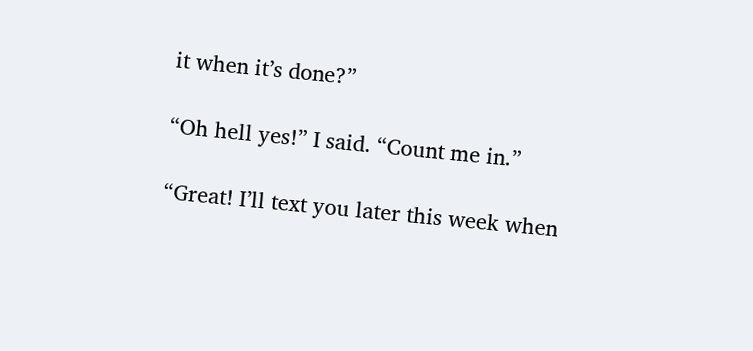it when it’s done?”

“Oh hell yes!” I said. “Count me in.”

“Great! I’ll text you later this week when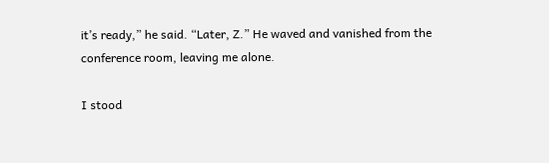it’s ready,” he said. “Later, Z.” He waved and vanished from the conference room, leaving me alone.

I stood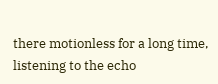there motionless for a long time, listening to the echo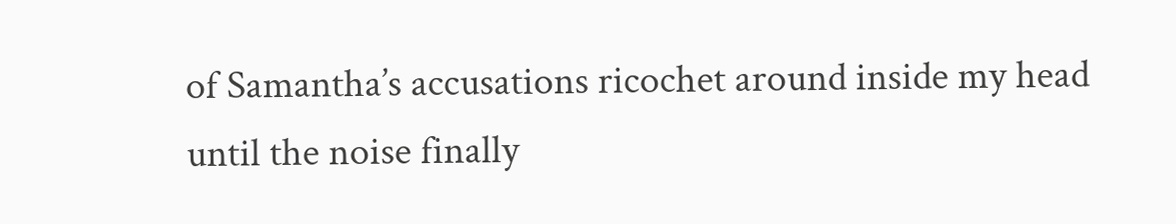of Samantha’s accusations ricochet around inside my head until the noise finally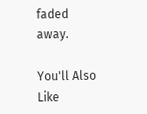faded away.

You'll Also Like